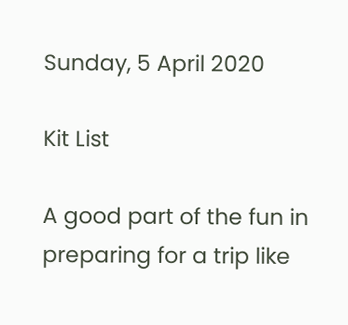Sunday, 5 April 2020

Kit List

A good part of the fun in preparing for a trip like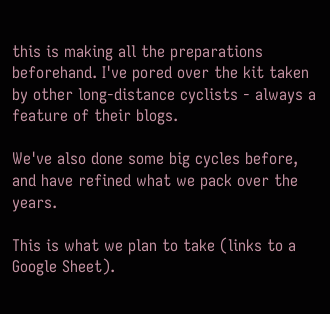this is making all the preparations beforehand. I've pored over the kit taken by other long-distance cyclists - always a feature of their blogs.

We've also done some big cycles before, and have refined what we pack over the years.

This is what we plan to take (links to a Google Sheet).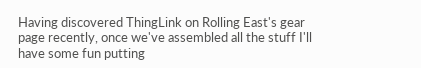Having discovered ThingLink on Rolling East's gear page recently, once we've assembled all the stuff I'll have some fun putting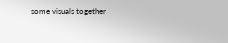some visuals together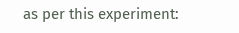as per this experiment: